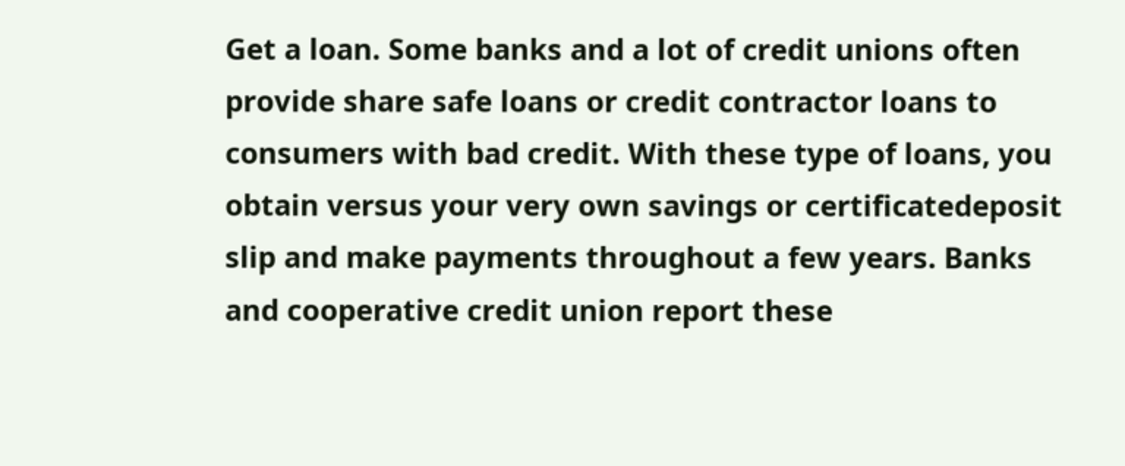Get a loan. Some banks and a lot of credit unions often provide share safe loans or credit contractor loans to consumers with bad credit. With these type of loans, you obtain versus your very own savings or certificatedeposit slip and make payments throughout a few years. Banks and cooperative credit union report these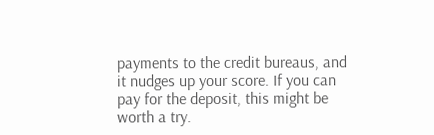payments to the credit bureaus, and it nudges up your score. If you can pay for the deposit, this might be worth a try.